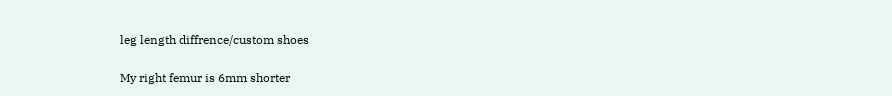leg length diffrence/custom shoes

My right femur is 6mm shorter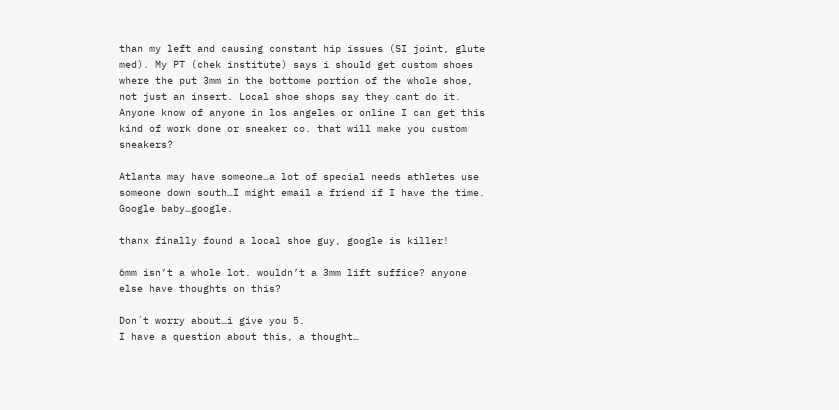than my left and causing constant hip issues (SI joint, glute med). My PT (chek institute) says i should get custom shoes where the put 3mm in the bottome portion of the whole shoe, not just an insert. Local shoe shops say they cant do it. Anyone know of anyone in los angeles or online I can get this kind of work done or sneaker co. that will make you custom sneakers?

Atlanta may have someone…a lot of special needs athletes use someone down south…I might email a friend if I have the time. Google baby…google.

thanx finally found a local shoe guy, google is killer!

6mm isn’t a whole lot. wouldn’t a 3mm lift suffice? anyone else have thoughts on this?

Don´t worry about…i give you 5.
I have a question about this, a thought…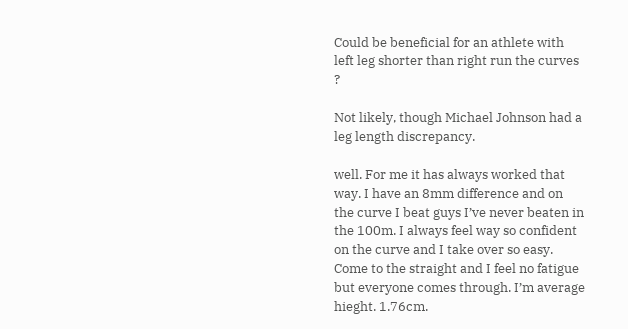Could be beneficial for an athlete with left leg shorter than right run the curves ?

Not likely, though Michael Johnson had a leg length discrepancy.

well. For me it has always worked that way. I have an 8mm difference and on the curve I beat guys I’ve never beaten in the 100m. I always feel way so confident on the curve and I take over so easy. Come to the straight and I feel no fatigue but everyone comes through. I’m average hieght. 1.76cm.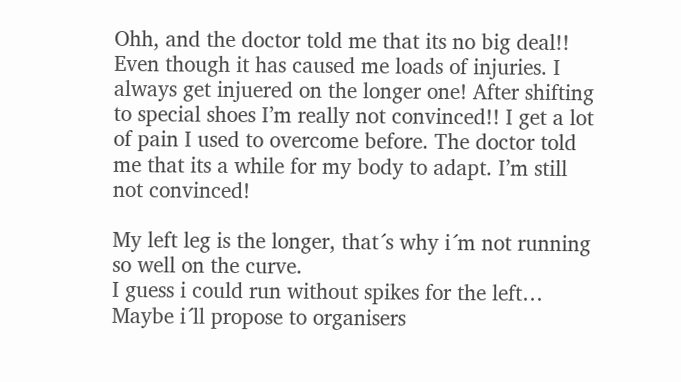Ohh, and the doctor told me that its no big deal!! Even though it has caused me loads of injuries. I always get injuered on the longer one! After shifting to special shoes I’m really not convinced!! I get a lot of pain I used to overcome before. The doctor told me that its a while for my body to adapt. I’m still not convinced!

My left leg is the longer, that´s why i´m not running so well on the curve.
I guess i could run without spikes for the left…
Maybe i´ll propose to organisers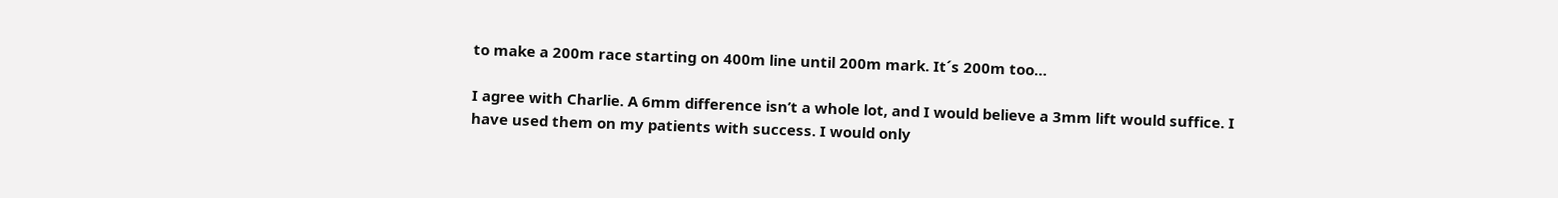to make a 200m race starting on 400m line until 200m mark. It´s 200m too…

I agree with Charlie. A 6mm difference isn’t a whole lot, and I would believe a 3mm lift would suffice. I have used them on my patients with success. I would only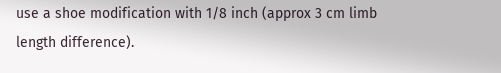use a shoe modification with 1/8 inch (approx 3 cm limb length difference).